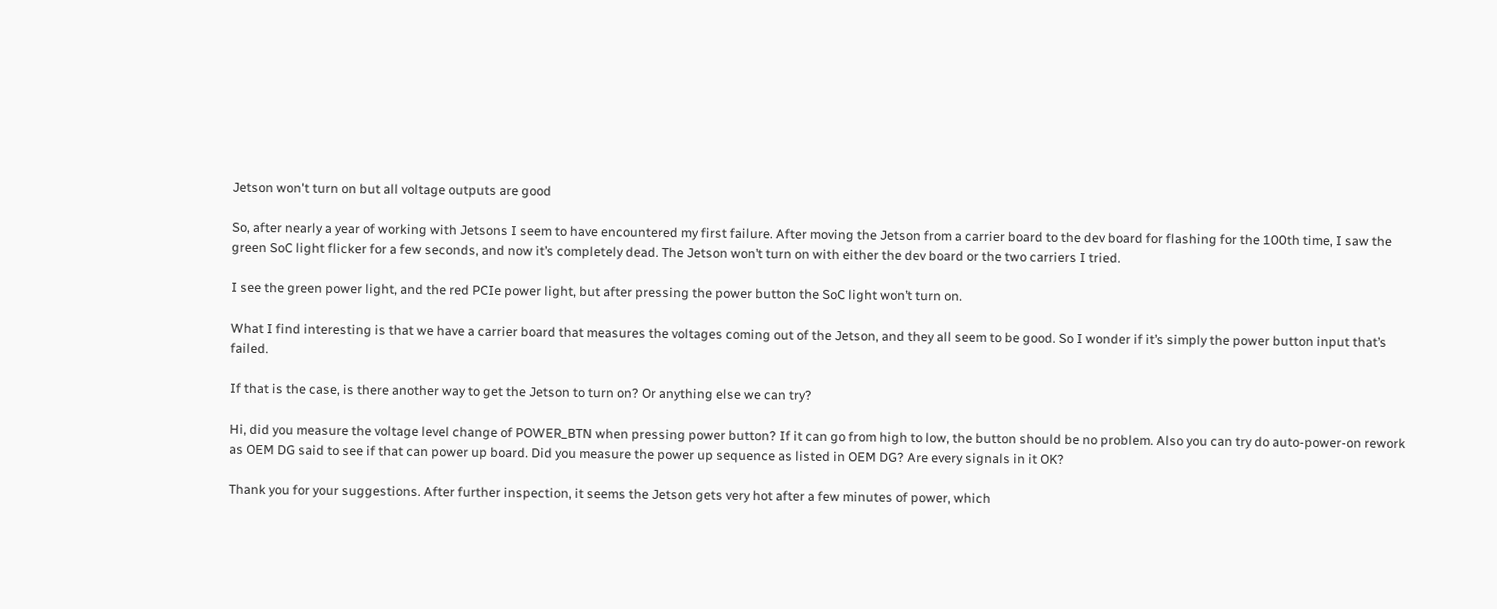Jetson won't turn on but all voltage outputs are good

So, after nearly a year of working with Jetsons I seem to have encountered my first failure. After moving the Jetson from a carrier board to the dev board for flashing for the 100th time, I saw the green SoC light flicker for a few seconds, and now it’s completely dead. The Jetson won’t turn on with either the dev board or the two carriers I tried.

I see the green power light, and the red PCIe power light, but after pressing the power button the SoC light won’t turn on.

What I find interesting is that we have a carrier board that measures the voltages coming out of the Jetson, and they all seem to be good. So I wonder if it’s simply the power button input that’s failed.

If that is the case, is there another way to get the Jetson to turn on? Or anything else we can try?

Hi, did you measure the voltage level change of POWER_BTN when pressing power button? If it can go from high to low, the button should be no problem. Also you can try do auto-power-on rework as OEM DG said to see if that can power up board. Did you measure the power up sequence as listed in OEM DG? Are every signals in it OK?

Thank you for your suggestions. After further inspection, it seems the Jetson gets very hot after a few minutes of power, which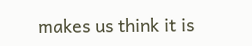makes us think it is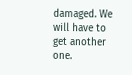damaged. We will have to get another one.